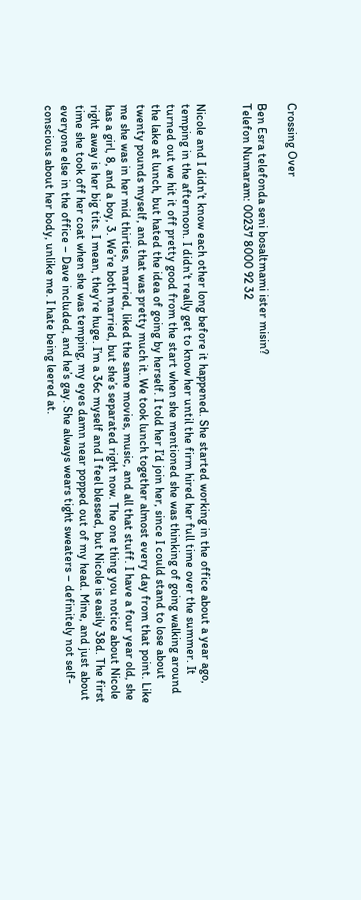Crossing Over

Ben Esra telefonda seni bosaltmami ister misin?
Telefon Numaram: 00237 8000 92 32


Nicole and I didn’t know each other long before it happened. She started working in the office about a year ago, temping in the afternoon. I didn’t really get to know her until the firm hired her full time over the summer. It turned out we hit it off pretty good from the start when she mentioned she was thinking of going walking around the lake at lunch, but hated the idea of going by herself. I told her I’d join her, since I could stand to lose about twenty pounds myself, and that was pretty much it. We took lunch together almost every day from that point. Like me she was in her mid thirties, married, liked the same movies, music, and all that stuff. I have a four year old, she has a girl, 8, and a boy, 3. We’re both married, but she’s separated right now. The one thing you notice about Nicole right away is her big tits. I mean, they’re huge. I’m a 36c myself and I feel blessed, but Nicole is easily 38d. The first time she took off her coat when she was temping, my eyes damn near popped out of my head. Mine, and just about everyone else in the office – Dave included, and he’s gay. She always wears tight sweaters – definitely not self-conscious about her body, unlike me. I hate being leered at.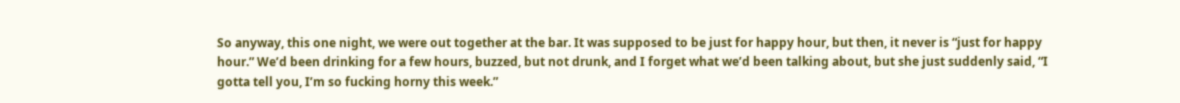So anyway, this one night, we were out together at the bar. It was supposed to be just for happy hour, but then, it never is “just for happy hour.” We’d been drinking for a few hours, buzzed, but not drunk, and I forget what we’d been talking about, but she just suddenly said, “I gotta tell you, I’m so fucking horny this week.”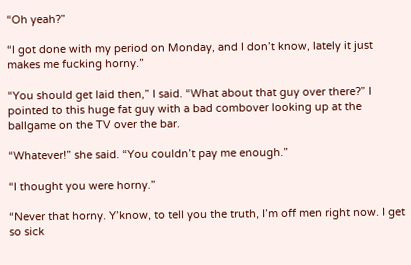“Oh yeah?”

“I got done with my period on Monday, and I don’t know, lately it just makes me fucking horny.”

“You should get laid then,” I said. “What about that guy over there?” I pointed to this huge fat guy with a bad combover looking up at the ballgame on the TV over the bar.

“Whatever!” she said. “You couldn’t pay me enough.”

“I thought you were horny.”

“Never that horny. Y’know, to tell you the truth, I’m off men right now. I get so sick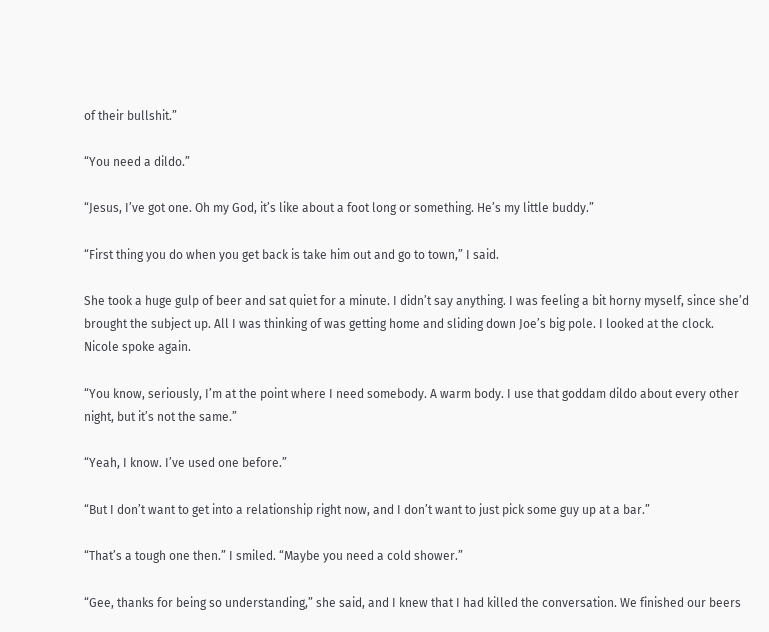of their bullshit.”

“You need a dildo.”

“Jesus, I’ve got one. Oh my God, it’s like about a foot long or something. He’s my little buddy.”

“First thing you do when you get back is take him out and go to town,” I said.

She took a huge gulp of beer and sat quiet for a minute. I didn’t say anything. I was feeling a bit horny myself, since she’d brought the subject up. All I was thinking of was getting home and sliding down Joe’s big pole. I looked at the clock. Nicole spoke again.

“You know, seriously, I’m at the point where I need somebody. A warm body. I use that goddam dildo about every other night, but it’s not the same.”

“Yeah, I know. I’ve used one before.”

“But I don’t want to get into a relationship right now, and I don’t want to just pick some guy up at a bar.”

“That’s a tough one then.” I smiled. “Maybe you need a cold shower.”

“Gee, thanks for being so understanding,” she said, and I knew that I had killed the conversation. We finished our beers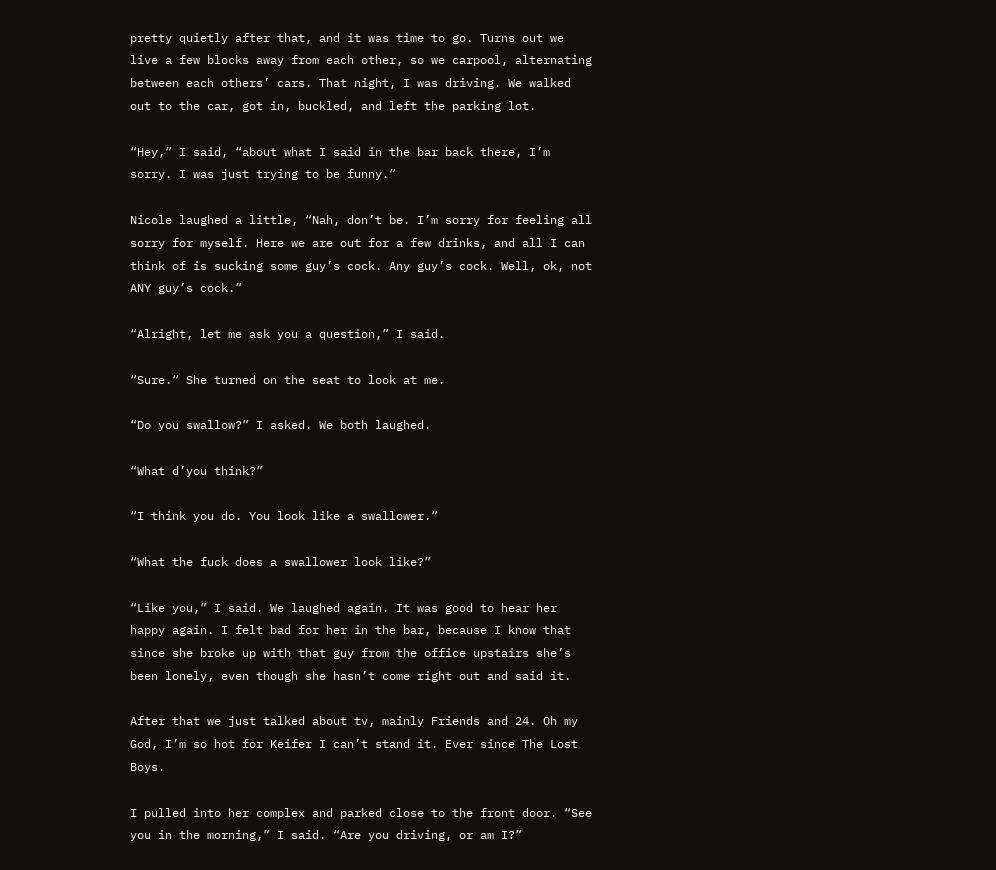pretty quietly after that, and it was time to go. Turns out we live a few blocks away from each other, so we carpool, alternating between each others’ cars. That night, I was driving. We walked out to the car, got in, buckled, and left the parking lot.

“Hey,” I said, “about what I said in the bar back there, I’m sorry. I was just trying to be funny.”

Nicole laughed a little, “Nah, don’t be. I’m sorry for feeling all sorry for myself. Here we are out for a few drinks, and all I can think of is sucking some guy’s cock. Any guy’s cock. Well, ok, not ANY guy’s cock.”

“Alright, let me ask you a question,” I said.

“Sure.” She turned on the seat to look at me.

“Do you swallow?” I asked. We both laughed.

“What d’you think?”

“I think you do. You look like a swallower.”

“What the fuck does a swallower look like?”

“Like you,” I said. We laughed again. It was good to hear her happy again. I felt bad for her in the bar, because I know that since she broke up with that guy from the office upstairs she’s been lonely, even though she hasn’t come right out and said it.

After that we just talked about tv, mainly Friends and 24. Oh my God, I’m so hot for Keifer I can’t stand it. Ever since The Lost Boys.

I pulled into her complex and parked close to the front door. “See you in the morning,” I said. “Are you driving, or am I?”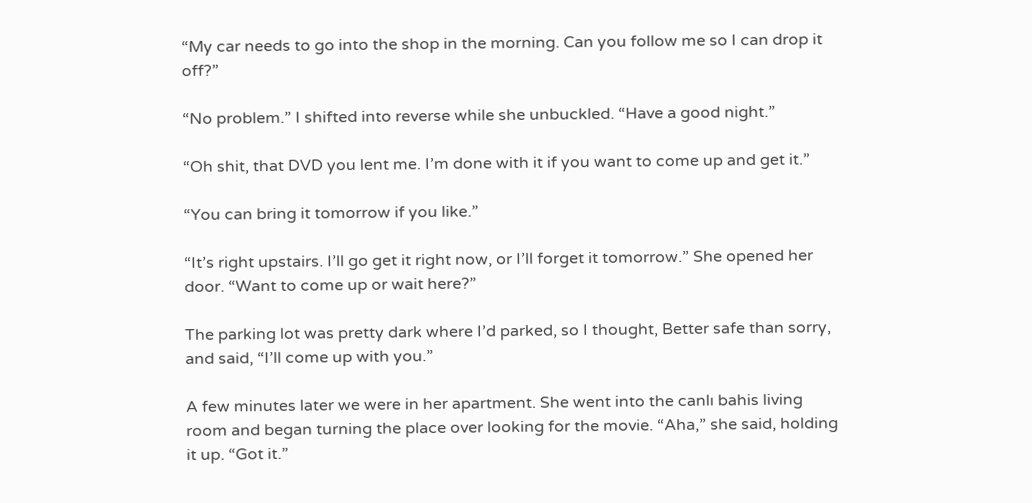“My car needs to go into the shop in the morning. Can you follow me so I can drop it off?”

“No problem.” I shifted into reverse while she unbuckled. “Have a good night.”

“Oh shit, that DVD you lent me. I’m done with it if you want to come up and get it.”

“You can bring it tomorrow if you like.”

“It’s right upstairs. I’ll go get it right now, or I’ll forget it tomorrow.” She opened her door. “Want to come up or wait here?”

The parking lot was pretty dark where I’d parked, so I thought, Better safe than sorry, and said, “I’ll come up with you.”

A few minutes later we were in her apartment. She went into the canlı bahis living room and began turning the place over looking for the movie. “Aha,” she said, holding it up. “Got it.”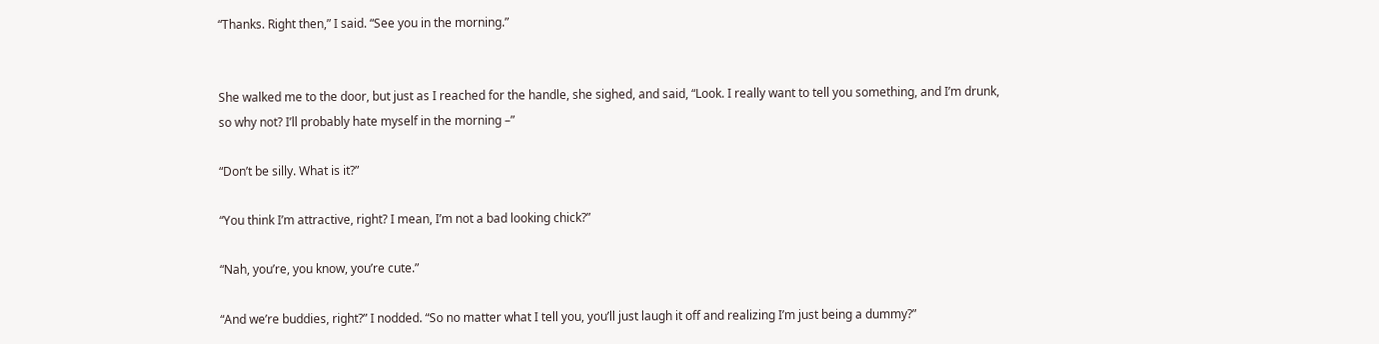“Thanks. Right then,” I said. “See you in the morning.”


She walked me to the door, but just as I reached for the handle, she sighed, and said, “Look. I really want to tell you something, and I’m drunk, so why not? I’ll probably hate myself in the morning –”

“Don’t be silly. What is it?”

“You think I’m attractive, right? I mean, I’m not a bad looking chick?”

“Nah, you’re, you know, you’re cute.”

“And we’re buddies, right?” I nodded. “So no matter what I tell you, you’ll just laugh it off and realizing I’m just being a dummy?”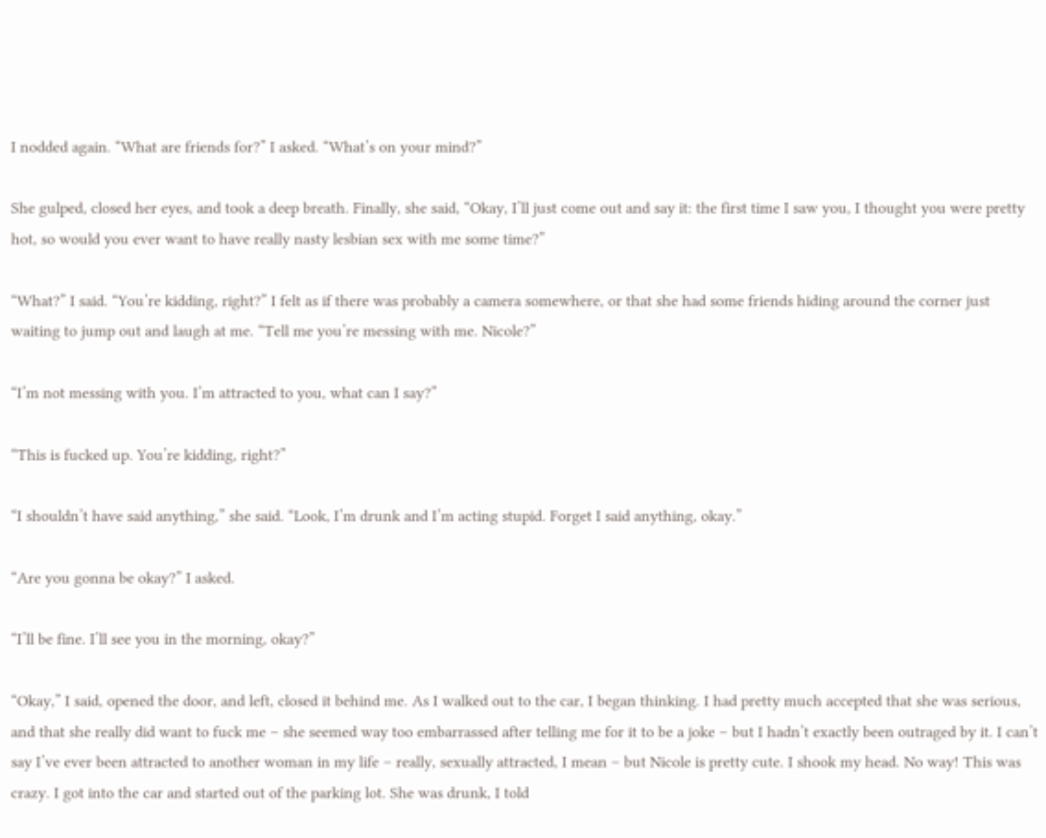I nodded again. “What are friends for?” I asked. “What’s on your mind?”

She gulped, closed her eyes, and took a deep breath. Finally, she said, “Okay, I’ll just come out and say it: the first time I saw you, I thought you were pretty hot, so would you ever want to have really nasty lesbian sex with me some time?”

“What?” I said. “You’re kidding, right?” I felt as if there was probably a camera somewhere, or that she had some friends hiding around the corner just waiting to jump out and laugh at me. “Tell me you’re messing with me. Nicole?”

“I’m not messing with you. I’m attracted to you, what can I say?”

“This is fucked up. You’re kidding, right?”

“I shouldn’t have said anything,” she said. “Look, I’m drunk and I’m acting stupid. Forget I said anything, okay.”

“Are you gonna be okay?” I asked.

“I’ll be fine. I’ll see you in the morning, okay?”

“Okay,” I said, opened the door, and left, closed it behind me. As I walked out to the car, I began thinking. I had pretty much accepted that she was serious, and that she really did want to fuck me – she seemed way too embarrassed after telling me for it to be a joke – but I hadn’t exactly been outraged by it. I can’t say I’ve ever been attracted to another woman in my life – really, sexually attracted, I mean – but Nicole is pretty cute. I shook my head. No way! This was crazy. I got into the car and started out of the parking lot. She was drunk, I told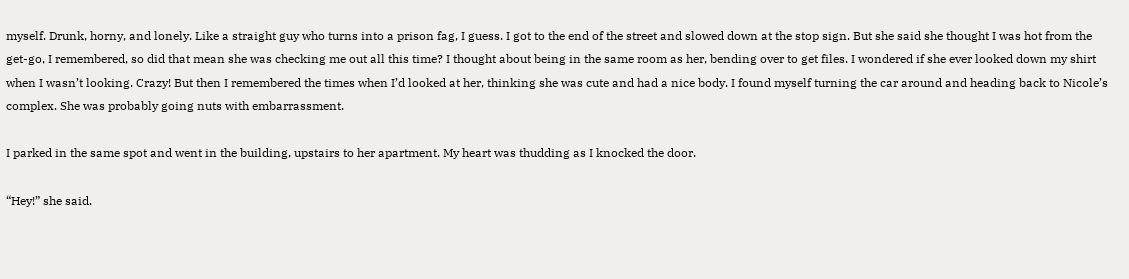myself. Drunk, horny, and lonely. Like a straight guy who turns into a prison fag, I guess. I got to the end of the street and slowed down at the stop sign. But she said she thought I was hot from the get-go, I remembered, so did that mean she was checking me out all this time? I thought about being in the same room as her, bending over to get files. I wondered if she ever looked down my shirt when I wasn’t looking. Crazy! But then I remembered the times when I’d looked at her, thinking she was cute and had a nice body. I found myself turning the car around and heading back to Nicole’s complex. She was probably going nuts with embarrassment.

I parked in the same spot and went in the building, upstairs to her apartment. My heart was thudding as I knocked the door.

“Hey!” she said.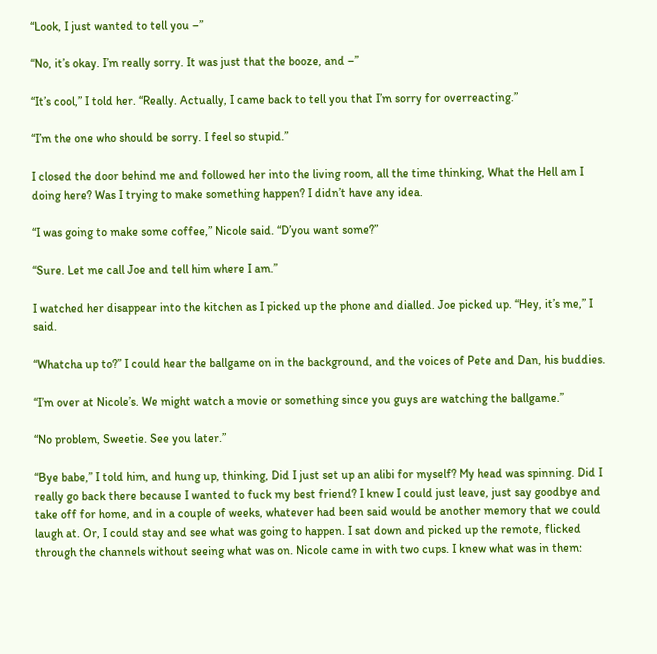“Look, I just wanted to tell you –”

“No, it’s okay. I’m really sorry. It was just that the booze, and –”

“It’s cool,” I told her. “Really. Actually, I came back to tell you that I’m sorry for overreacting.”

“I’m the one who should be sorry. I feel so stupid.”

I closed the door behind me and followed her into the living room, all the time thinking, What the Hell am I doing here? Was I trying to make something happen? I didn’t have any idea.

“I was going to make some coffee,” Nicole said. “D’you want some?”

“Sure. Let me call Joe and tell him where I am.”

I watched her disappear into the kitchen as I picked up the phone and dialled. Joe picked up. “Hey, it’s me,” I said.

“Whatcha up to?” I could hear the ballgame on in the background, and the voices of Pete and Dan, his buddies.

“I’m over at Nicole’s. We might watch a movie or something since you guys are watching the ballgame.”

“No problem, Sweetie. See you later.”

“Bye babe,” I told him, and hung up, thinking, Did I just set up an alibi for myself? My head was spinning. Did I really go back there because I wanted to fuck my best friend? I knew I could just leave, just say goodbye and take off for home, and in a couple of weeks, whatever had been said would be another memory that we could laugh at. Or, I could stay and see what was going to happen. I sat down and picked up the remote, flicked through the channels without seeing what was on. Nicole came in with two cups. I knew what was in them: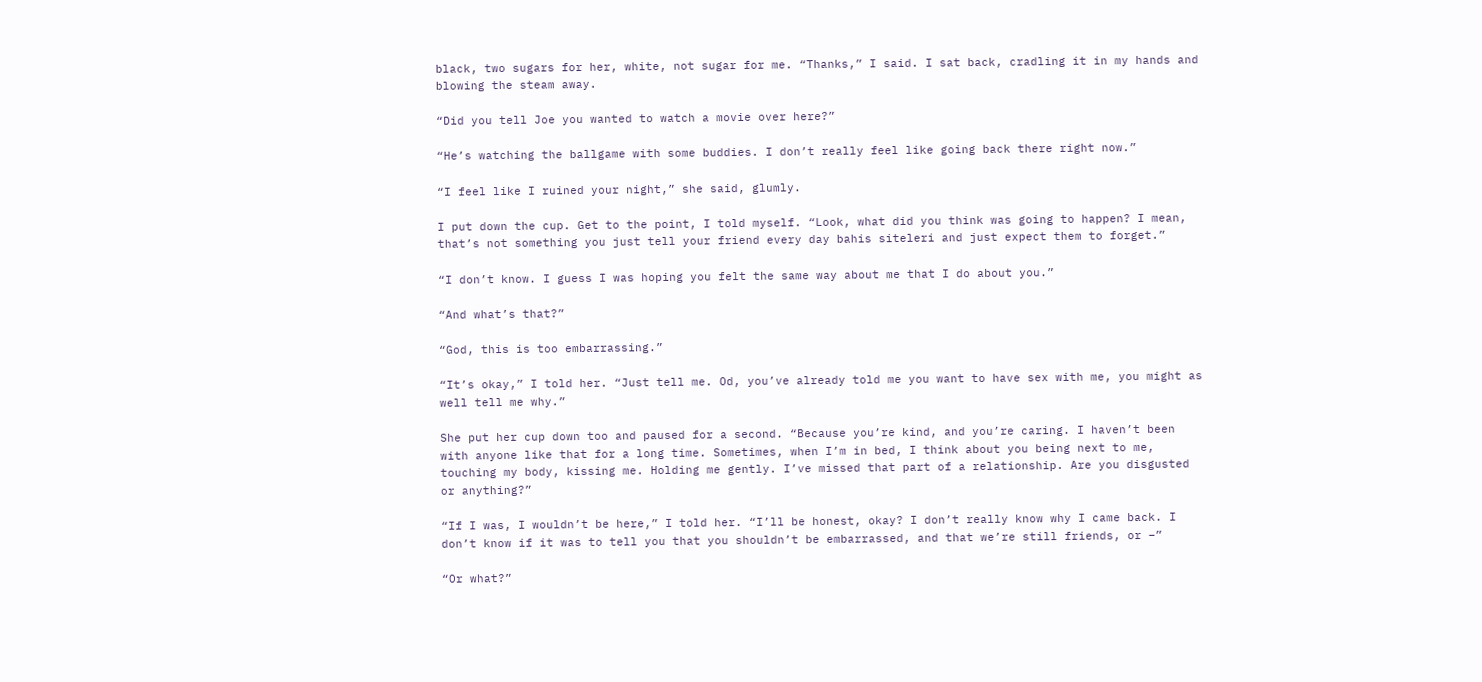black, two sugars for her, white, not sugar for me. “Thanks,” I said. I sat back, cradling it in my hands and blowing the steam away.

“Did you tell Joe you wanted to watch a movie over here?”

“He’s watching the ballgame with some buddies. I don’t really feel like going back there right now.”

“I feel like I ruined your night,” she said, glumly.

I put down the cup. Get to the point, I told myself. “Look, what did you think was going to happen? I mean, that’s not something you just tell your friend every day bahis siteleri and just expect them to forget.”

“I don’t know. I guess I was hoping you felt the same way about me that I do about you.”

“And what’s that?”

“God, this is too embarrassing.”

“It’s okay,” I told her. “Just tell me. Od, you’ve already told me you want to have sex with me, you might as well tell me why.”

She put her cup down too and paused for a second. “Because you’re kind, and you’re caring. I haven’t been with anyone like that for a long time. Sometimes, when I’m in bed, I think about you being next to me, touching my body, kissing me. Holding me gently. I’ve missed that part of a relationship. Are you disgusted or anything?”

“If I was, I wouldn’t be here,” I told her. “I’ll be honest, okay? I don’t really know why I came back. I don’t know if it was to tell you that you shouldn’t be embarrassed, and that we’re still friends, or –”

“Or what?”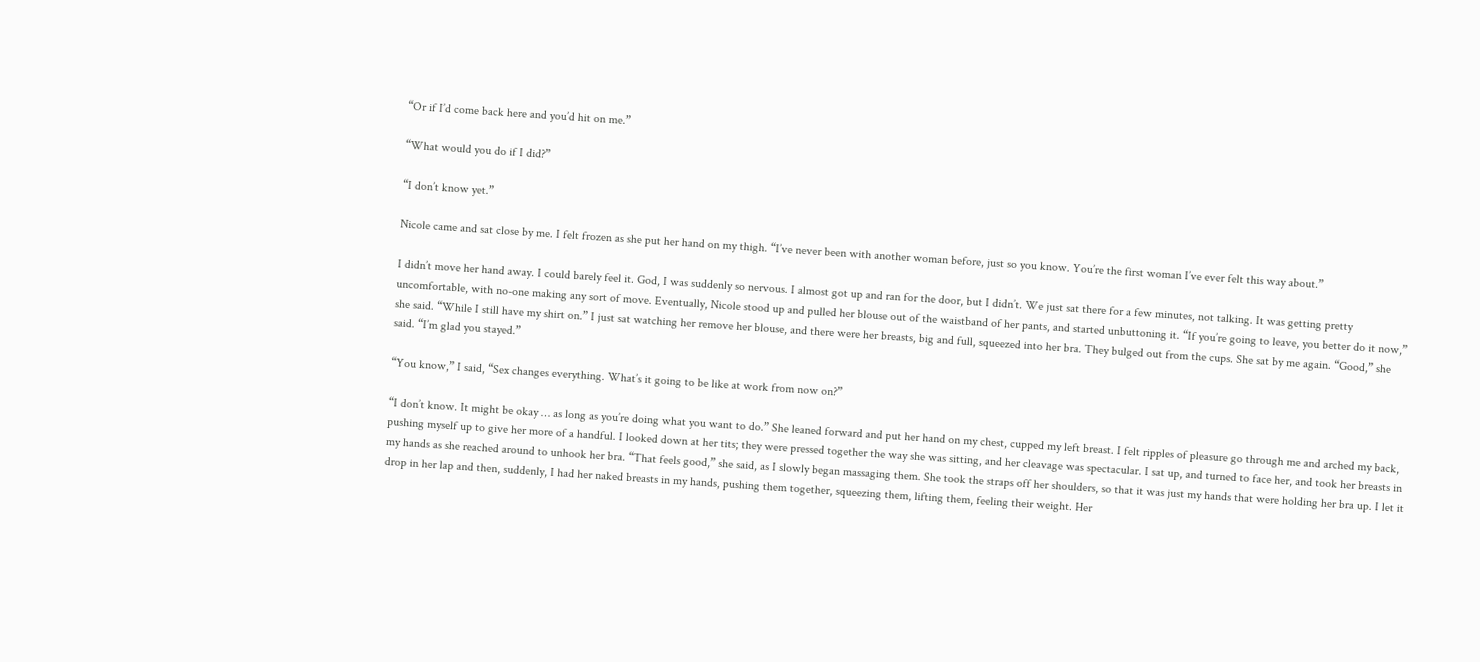“Or if I’d come back here and you’d hit on me.”

“What would you do if I did?”

“I don’t know yet.”

Nicole came and sat close by me. I felt frozen as she put her hand on my thigh. “I’ve never been with another woman before, just so you know. You’re the first woman I’ve ever felt this way about.”

I didn’t move her hand away. I could barely feel it. God, I was suddenly so nervous. I almost got up and ran for the door, but I didn’t. We just sat there for a few minutes, not talking. It was getting pretty uncomfortable, with no-one making any sort of move. Eventually, Nicole stood up and pulled her blouse out of the waistband of her pants, and started unbuttoning it. “If you’re going to leave, you better do it now,” she said. “While I still have my shirt on.” I just sat watching her remove her blouse, and there were her breasts, big and full, squeezed into her bra. They bulged out from the cups. She sat by me again. “Good,” she said. “I’m glad you stayed.”

“You know,” I said, “Sex changes everything. What’s it going to be like at work from now on?”

“I don’t know. It might be okay … as long as you’re doing what you want to do.” She leaned forward and put her hand on my chest, cupped my left breast. I felt ripples of pleasure go through me and arched my back, pushing myself up to give her more of a handful. I looked down at her tits; they were pressed together the way she was sitting, and her cleavage was spectacular. I sat up, and turned to face her, and took her breasts in my hands as she reached around to unhook her bra. “That feels good,” she said, as I slowly began massaging them. She took the straps off her shoulders, so that it was just my hands that were holding her bra up. I let it drop in her lap and then, suddenly, I had her naked breasts in my hands, pushing them together, squeezing them, lifting them, feeling their weight. Her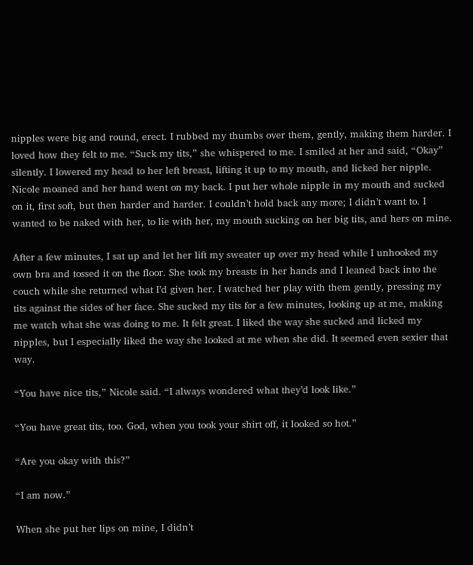nipples were big and round, erect. I rubbed my thumbs over them, gently, making them harder. I loved how they felt to me. “Suck my tits,” she whispered to me. I smiled at her and said, “Okay” silently. I lowered my head to her left breast, lifting it up to my mouth, and licked her nipple. Nicole moaned and her hand went on my back. I put her whole nipple in my mouth and sucked on it, first soft, but then harder and harder. I couldn’t hold back any more; I didn’t want to. I wanted to be naked with her, to lie with her, my mouth sucking on her big tits, and hers on mine.

After a few minutes, I sat up and let her lift my sweater up over my head while I unhooked my own bra and tossed it on the floor. She took my breasts in her hands and I leaned back into the couch while she returned what I’d given her. I watched her play with them gently, pressing my tits against the sides of her face. She sucked my tits for a few minutes, looking up at me, making me watch what she was doing to me. It felt great. I liked the way she sucked and licked my nipples, but I especially liked the way she looked at me when she did. It seemed even sexier that way.

“You have nice tits,” Nicole said. “I always wondered what they’d look like.”

“You have great tits, too. God, when you took your shirt off, it looked so hot.”

“Are you okay with this?”

“I am now.”

When she put her lips on mine, I didn’t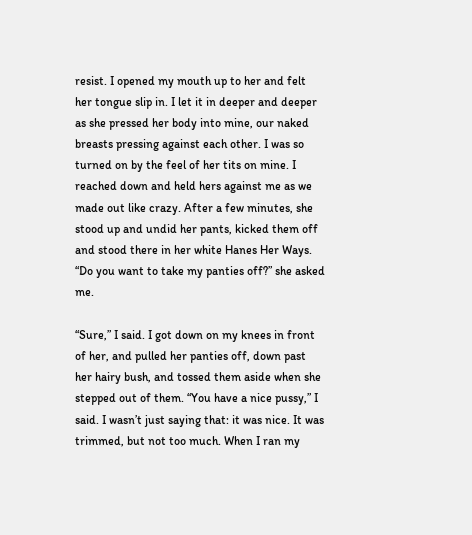resist. I opened my mouth up to her and felt her tongue slip in. I let it in deeper and deeper as she pressed her body into mine, our naked breasts pressing against each other. I was so turned on by the feel of her tits on mine. I reached down and held hers against me as we made out like crazy. After a few minutes, she stood up and undid her pants, kicked them off and stood there in her white Hanes Her Ways. “Do you want to take my panties off?” she asked me.

“Sure,” I said. I got down on my knees in front of her, and pulled her panties off, down past her hairy bush, and tossed them aside when she stepped out of them. “You have a nice pussy,” I said. I wasn’t just saying that: it was nice. It was trimmed, but not too much. When I ran my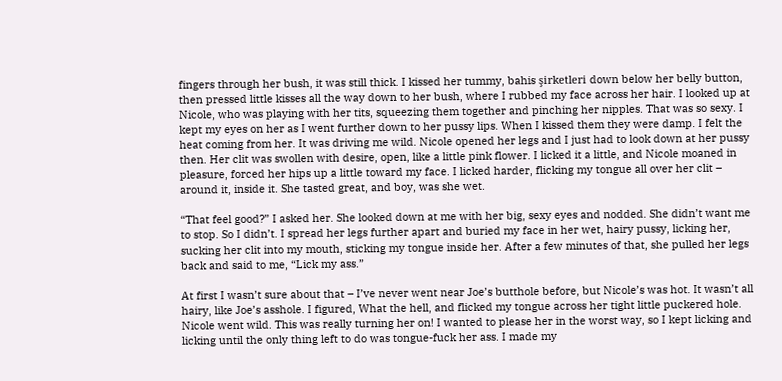fingers through her bush, it was still thick. I kissed her tummy, bahis şirketleri down below her belly button, then pressed little kisses all the way down to her bush, where I rubbed my face across her hair. I looked up at Nicole, who was playing with her tits, squeezing them together and pinching her nipples. That was so sexy. I kept my eyes on her as I went further down to her pussy lips. When I kissed them they were damp. I felt the heat coming from her. It was driving me wild. Nicole opened her legs and I just had to look down at her pussy then. Her clit was swollen with desire, open, like a little pink flower. I licked it a little, and Nicole moaned in pleasure, forced her hips up a little toward my face. I licked harder, flicking my tongue all over her clit – around it, inside it. She tasted great, and boy, was she wet.

“That feel good?” I asked her. She looked down at me with her big, sexy eyes and nodded. She didn’t want me to stop. So I didn’t. I spread her legs further apart and buried my face in her wet, hairy pussy, licking her, sucking her clit into my mouth, sticking my tongue inside her. After a few minutes of that, she pulled her legs back and said to me, “Lick my ass.”

At first I wasn’t sure about that – I’ve never went near Joe’s butthole before, but Nicole’s was hot. It wasn’t all hairy, like Joe’s asshole. I figured, What the hell, and flicked my tongue across her tight little puckered hole. Nicole went wild. This was really turning her on! I wanted to please her in the worst way, so I kept licking and licking until the only thing left to do was tongue-fuck her ass. I made my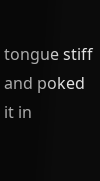tongue stiff and poked it in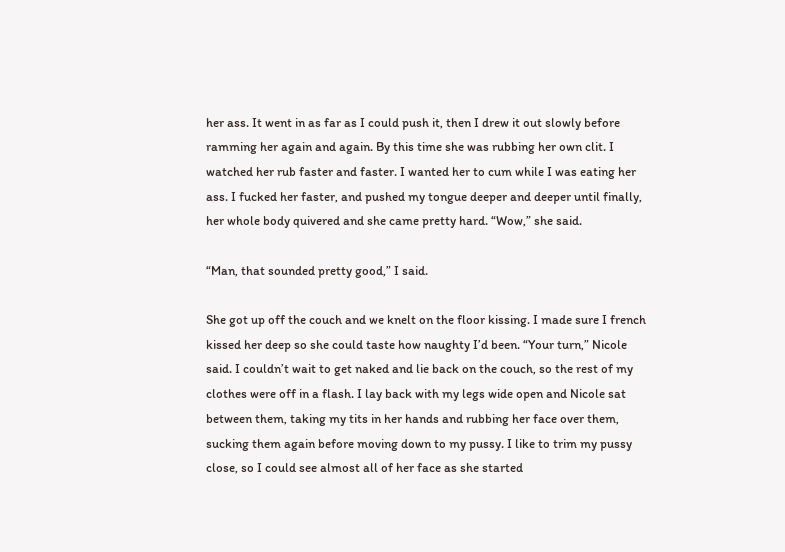her ass. It went in as far as I could push it, then I drew it out slowly before ramming her again and again. By this time she was rubbing her own clit. I watched her rub faster and faster. I wanted her to cum while I was eating her ass. I fucked her faster, and pushed my tongue deeper and deeper until finally, her whole body quivered and she came pretty hard. “Wow,” she said.

“Man, that sounded pretty good,” I said.

She got up off the couch and we knelt on the floor kissing. I made sure I french kissed her deep so she could taste how naughty I’d been. “Your turn,” Nicole said. I couldn’t wait to get naked and lie back on the couch, so the rest of my clothes were off in a flash. I lay back with my legs wide open and Nicole sat between them, taking my tits in her hands and rubbing her face over them, sucking them again before moving down to my pussy. I like to trim my pussy close, so I could see almost all of her face as she started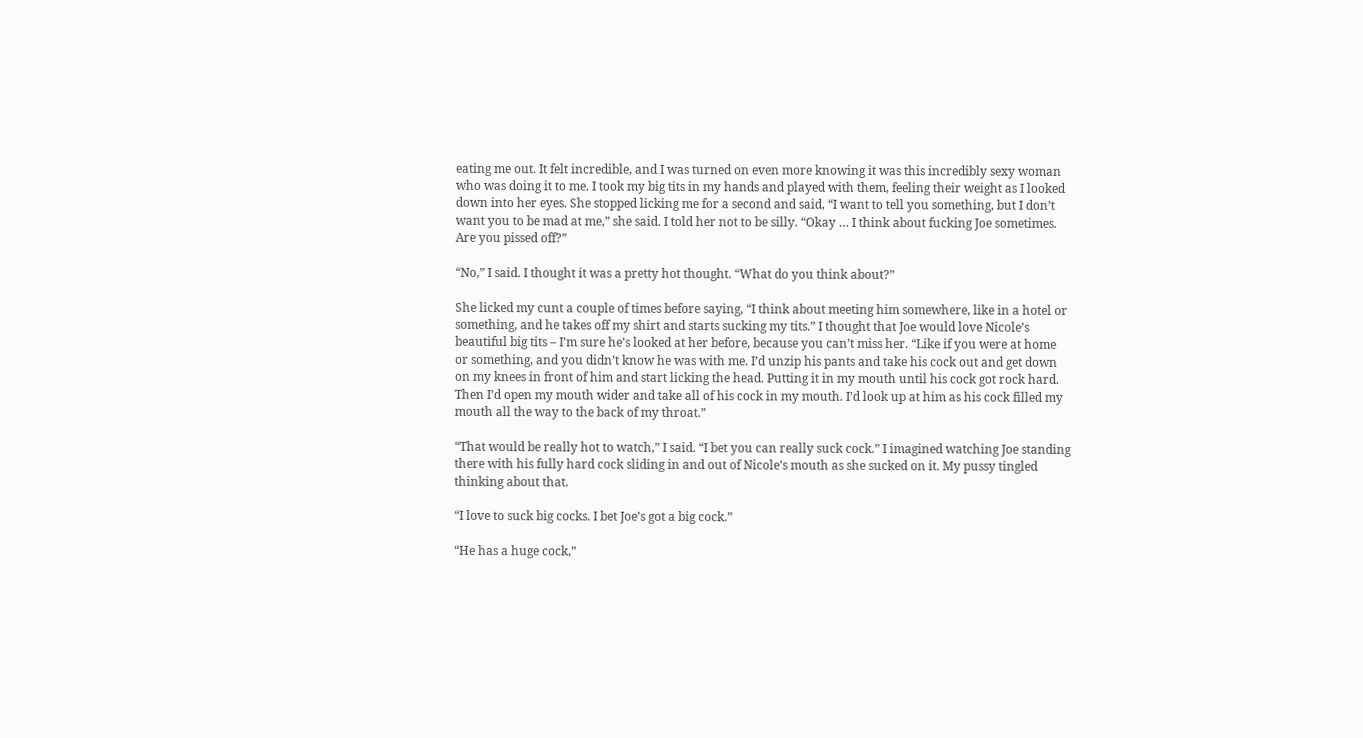eating me out. It felt incredible, and I was turned on even more knowing it was this incredibly sexy woman who was doing it to me. I took my big tits in my hands and played with them, feeling their weight as I looked down into her eyes. She stopped licking me for a second and said, “I want to tell you something, but I don’t want you to be mad at me,” she said. I told her not to be silly. “Okay … I think about fucking Joe sometimes. Are you pissed off?”

“No,” I said. I thought it was a pretty hot thought. “What do you think about?”

She licked my cunt a couple of times before saying, “I think about meeting him somewhere, like in a hotel or something, and he takes off my shirt and starts sucking my tits.” I thought that Joe would love Nicole’s beautiful big tits – I’m sure he’s looked at her before, because you can’t miss her. “Like if you were at home or something, and you didn’t know he was with me. I’d unzip his pants and take his cock out and get down on my knees in front of him and start licking the head. Putting it in my mouth until his cock got rock hard. Then I’d open my mouth wider and take all of his cock in my mouth. I’d look up at him as his cock filled my mouth all the way to the back of my throat.”

“That would be really hot to watch,” I said. “I bet you can really suck cock.” I imagined watching Joe standing there with his fully hard cock sliding in and out of Nicole’s mouth as she sucked on it. My pussy tingled thinking about that.

“I love to suck big cocks. I bet Joe’s got a big cock.”

“He has a huge cock,”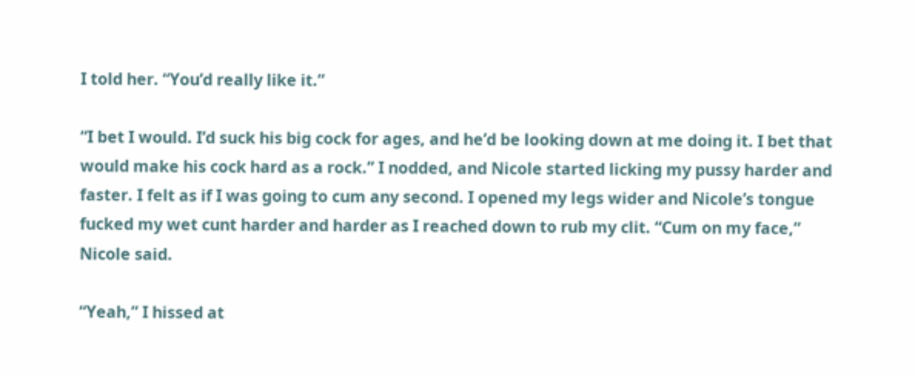I told her. “You’d really like it.”

“I bet I would. I’d suck his big cock for ages, and he’d be looking down at me doing it. I bet that would make his cock hard as a rock.” I nodded, and Nicole started licking my pussy harder and faster. I felt as if I was going to cum any second. I opened my legs wider and Nicole’s tongue fucked my wet cunt harder and harder as I reached down to rub my clit. “Cum on my face,” Nicole said.

“Yeah,” I hissed at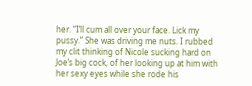her. “I’ll cum all over your face. Lick my pussy.” She was driving me nuts. I rubbed my clit thinking of Nicole sucking hard on Joe’s big cock, of her looking up at him with her sexy eyes while she rode his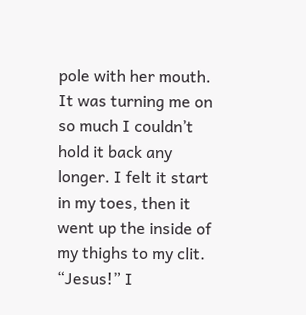pole with her mouth. It was turning me on so much I couldn’t hold it back any longer. I felt it start in my toes, then it went up the inside of my thighs to my clit. “Jesus!” I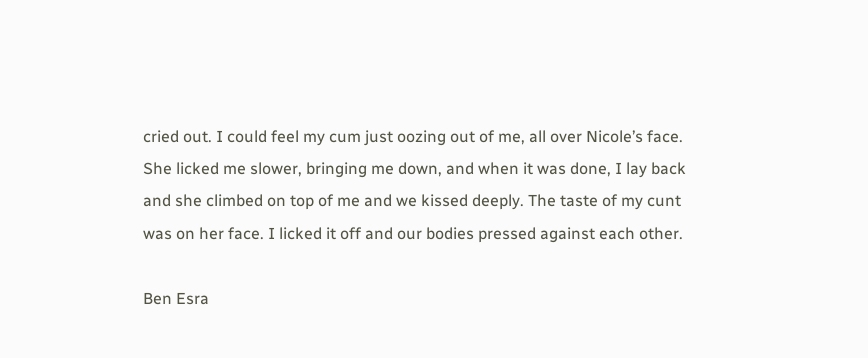cried out. I could feel my cum just oozing out of me, all over Nicole’s face. She licked me slower, bringing me down, and when it was done, I lay back and she climbed on top of me and we kissed deeply. The taste of my cunt was on her face. I licked it off and our bodies pressed against each other.

Ben Esra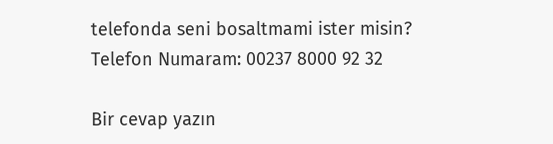telefonda seni bosaltmami ister misin?
Telefon Numaram: 00237 8000 92 32

Bir cevap yazın